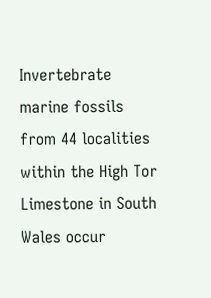Invertebrate marine fossils from 44 localities within the High Tor Limestone in South Wales occur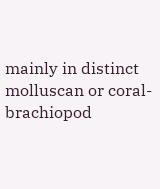mainly in distinct molluscan or coral-brachiopod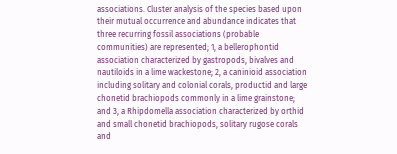associations. Cluster analysis of the species based upon their mutual occurrence and abundance indicates that three recurring fossil associations (probable communities) are represented; 1, a bellerophontid association characterized by gastropods, bivalves and nautiloids in a lime wackestone; 2, a caninioid association including solitary and colonial corals, productid and large chonetid brachiopods commonly in a lime grainstone; and 3, a Rhipdomella association characterized by orthid and small chonetid brachiopods, solitary rugose corals and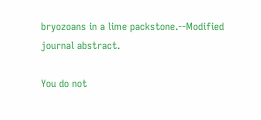bryozoans in a lime packstone.--Modified journal abstract.

You do not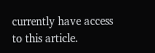currently have access to this article.